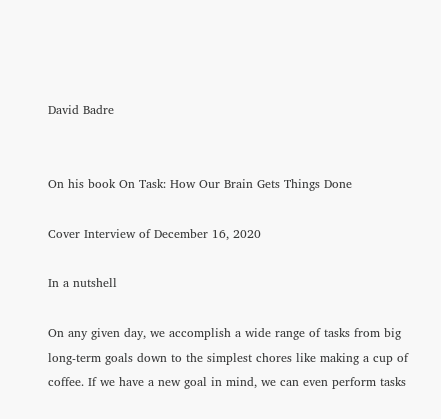David Badre


On his book On Task: How Our Brain Gets Things Done

Cover Interview of December 16, 2020

In a nutshell

On any given day, we accomplish a wide range of tasks from big long-term goals down to the simplest chores like making a cup of coffee. If we have a new goal in mind, we can even perform tasks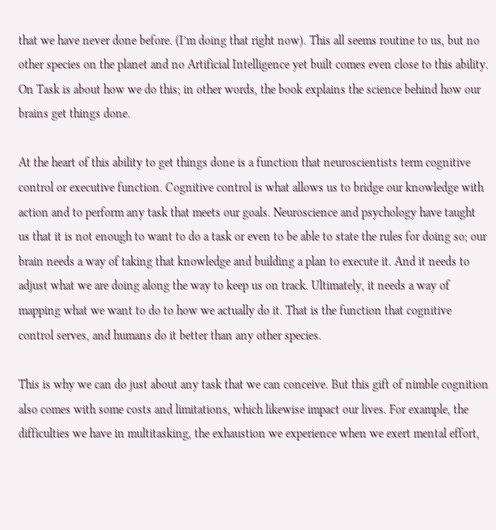that we have never done before. (I’m doing that right now). This all seems routine to us, but no other species on the planet and no Artificial Intelligence yet built comes even close to this ability. On Task is about how we do this; in other words, the book explains the science behind how our brains get things done.

At the heart of this ability to get things done is a function that neuroscientists term cognitive control or executive function. Cognitive control is what allows us to bridge our knowledge with action and to perform any task that meets our goals. Neuroscience and psychology have taught us that it is not enough to want to do a task or even to be able to state the rules for doing so; our brain needs a way of taking that knowledge and building a plan to execute it. And it needs to adjust what we are doing along the way to keep us on track. Ultimately, it needs a way of mapping what we want to do to how we actually do it. That is the function that cognitive control serves, and humans do it better than any other species.

This is why we can do just about any task that we can conceive. But this gift of nimble cognition also comes with some costs and limitations, which likewise impact our lives. For example, the difficulties we have in multitasking, the exhaustion we experience when we exert mental effort,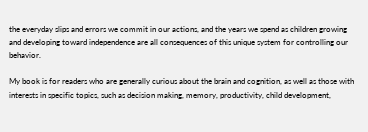the everyday slips and errors we commit in our actions, and the years we spend as children growing and developing toward independence are all consequences of this unique system for controlling our behavior.

My book is for readers who are generally curious about the brain and cognition, as well as those with interests in specific topics, such as decision making, memory, productivity, child development,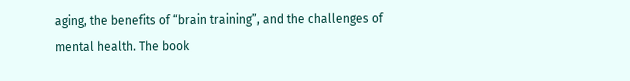aging, the benefits of “brain training”, and the challenges of mental health. The book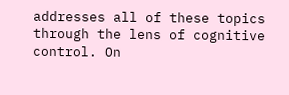addresses all of these topics through the lens of cognitive control. On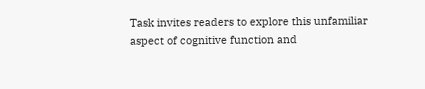Task invites readers to explore this unfamiliar aspect of cognitive function and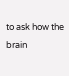to ask how the brain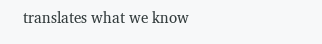translates what we know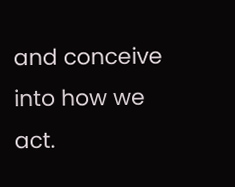and conceive into how we act.